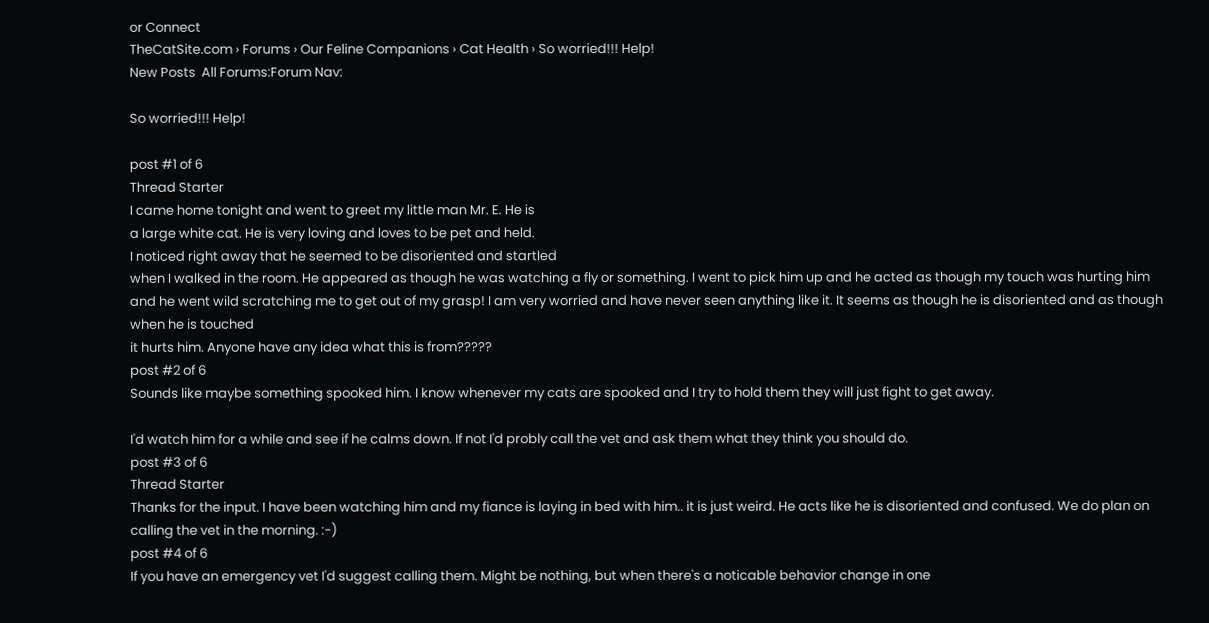or Connect
TheCatSite.com › Forums › Our Feline Companions › Cat Health › So worried!!! Help!
New Posts  All Forums:Forum Nav:

So worried!!! Help!

post #1 of 6
Thread Starter
I came home tonight and went to greet my little man Mr. E. He is
a large white cat. He is very loving and loves to be pet and held.
I noticed right away that he seemed to be disoriented and startled
when I walked in the room. He appeared as though he was watching a fly or something. I went to pick him up and he acted as though my touch was hurting him and he went wild scratching me to get out of my grasp! I am very worried and have never seen anything like it. It seems as though he is disoriented and as though when he is touched
it hurts him. Anyone have any idea what this is from?????
post #2 of 6
Sounds like maybe something spooked him. I know whenever my cats are spooked and I try to hold them they will just fight to get away.

I'd watch him for a while and see if he calms down. If not I'd probly call the vet and ask them what they think you should do.
post #3 of 6
Thread Starter
Thanks for the input. I have been watching him and my fiance is laying in bed with him.. it is just weird. He acts like he is disoriented and confused. We do plan on calling the vet in the morning. :-)
post #4 of 6
If you have an emergency vet I'd suggest calling them. Might be nothing, but when there's a noticable behavior change in one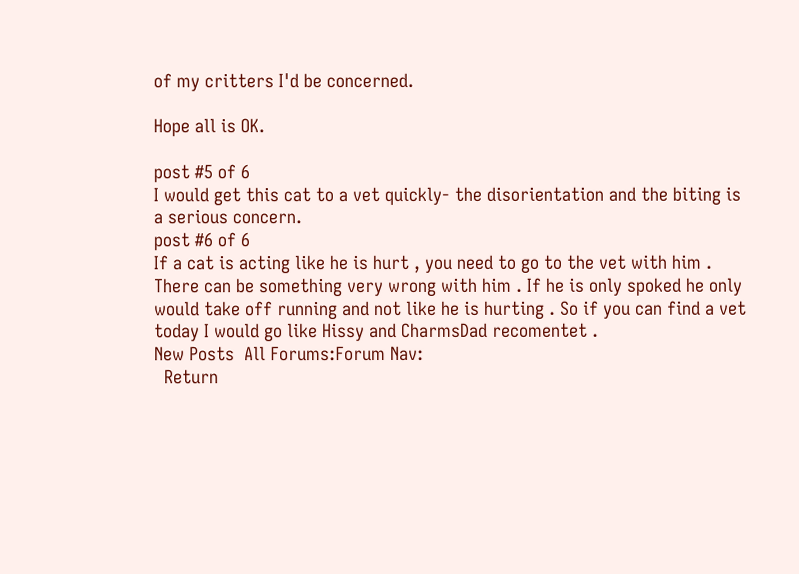of my critters I'd be concerned.

Hope all is OK.

post #5 of 6
I would get this cat to a vet quickly- the disorientation and the biting is a serious concern.
post #6 of 6
If a cat is acting like he is hurt , you need to go to the vet with him . There can be something very wrong with him . If he is only spoked he only would take off running and not like he is hurting . So if you can find a vet today I would go like Hissy and CharmsDad recomentet .
New Posts  All Forums:Forum Nav:
  Return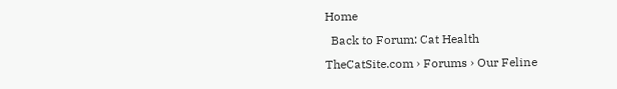Home
  Back to Forum: Cat Health
TheCatSite.com › Forums › Our Feline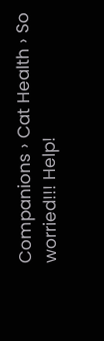Companions › Cat Health › So worried!!! Help!